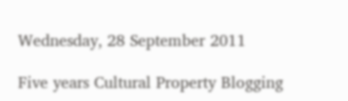Wednesday, 28 September 2011

Five years Cultural Property Blogging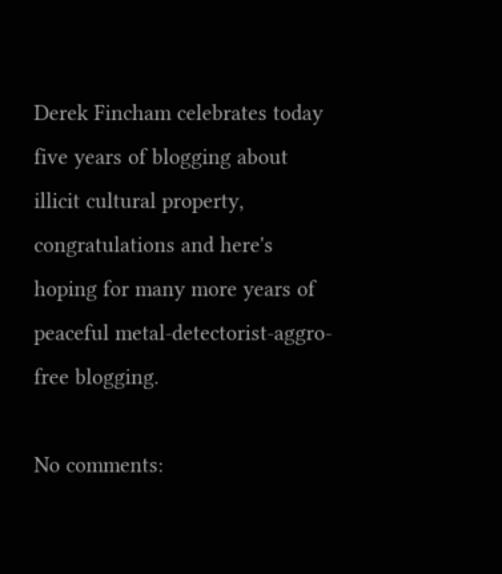Derek Fincham celebrates today five years of blogging about illicit cultural property, congratulations and here's hoping for many more years of peaceful metal-detectorist-aggro-free blogging.

No comments: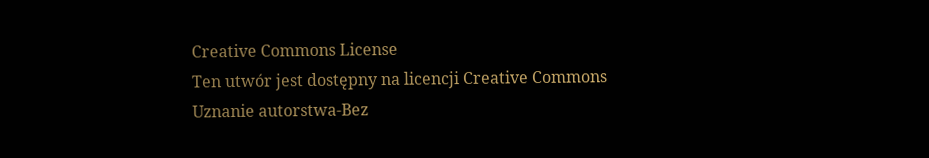Creative Commons License
Ten utwór jest dostępny na licencji Creative Commons Uznanie autorstwa-Bez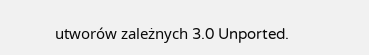utworów zależnych 3.0 Unported.